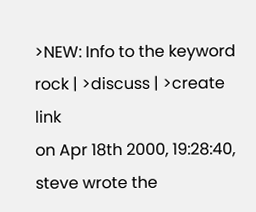>NEW: Info to the keyword rock | >discuss | >create link
on Apr 18th 2000, 19:28:40, steve wrote the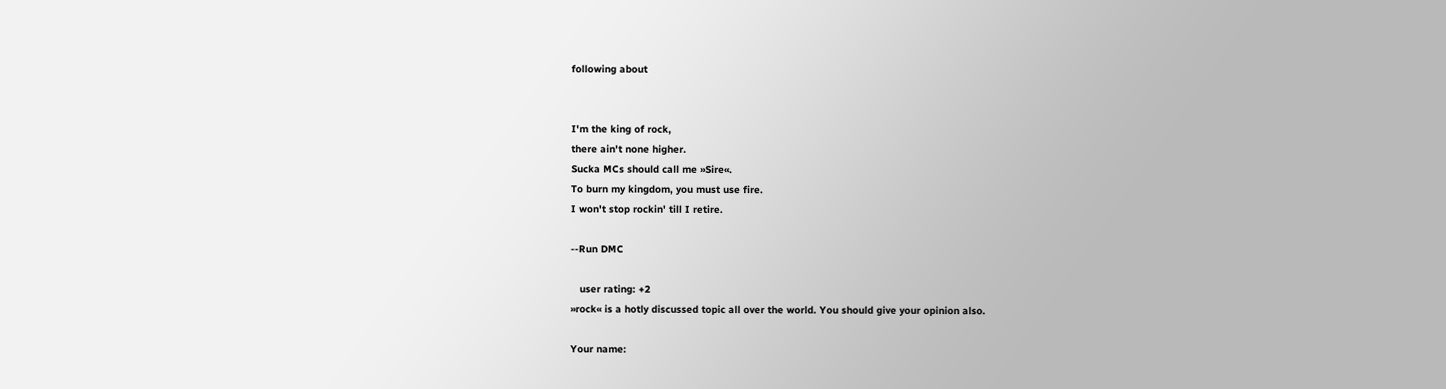following about


I'm the king of rock,
there ain't none higher.
Sucka MCs should call me »Sire«.
To burn my kingdom, you must use fire.
I won't stop rockin' till I retire.

--Run DMC

   user rating: +2
»rock« is a hotly discussed topic all over the world. You should give your opinion also.

Your name: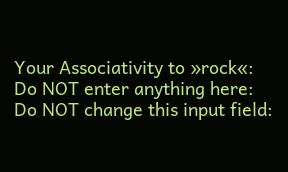Your Associativity to »rock«:
Do NOT enter anything here:
Do NOT change this input field: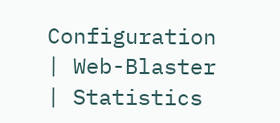Configuration | Web-Blaster | Statistics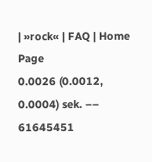| »rock« | FAQ | Home Page
0.0026 (0.0012, 0.0004) sek. –– 61645451